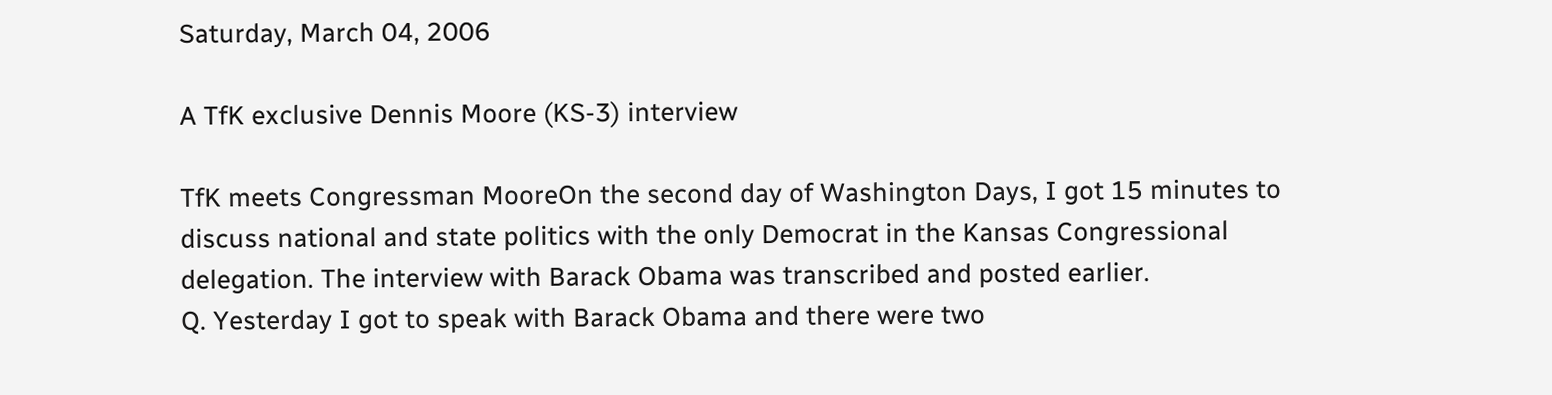Saturday, March 04, 2006

A TfK exclusive Dennis Moore (KS-3) interview

TfK meets Congressman MooreOn the second day of Washington Days, I got 15 minutes to discuss national and state politics with the only Democrat in the Kansas Congressional delegation. The interview with Barack Obama was transcribed and posted earlier.
Q. Yesterday I got to speak with Barack Obama and there were two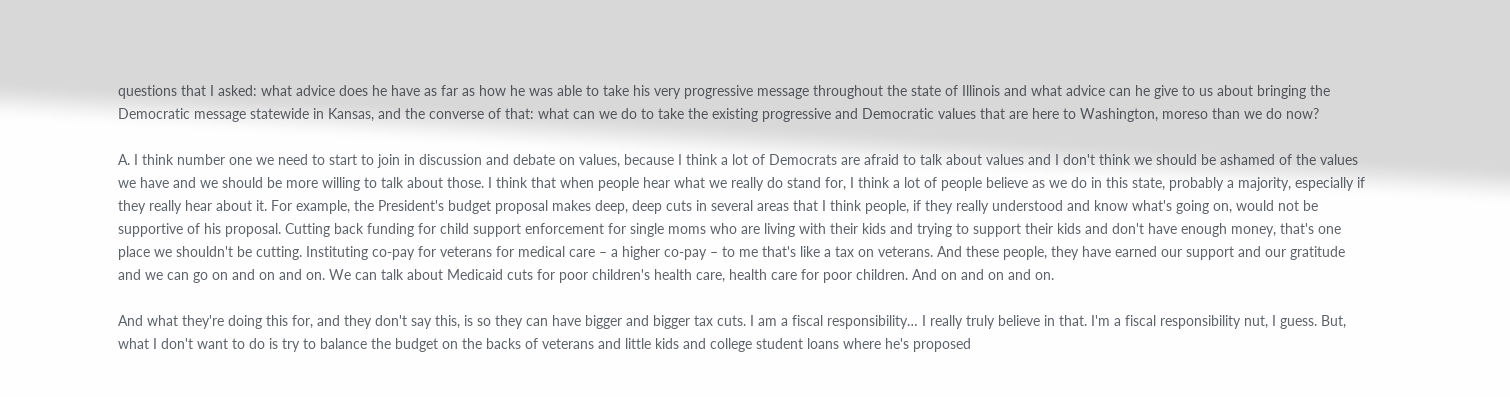questions that I asked: what advice does he have as far as how he was able to take his very progressive message throughout the state of Illinois and what advice can he give to us about bringing the Democratic message statewide in Kansas, and the converse of that: what can we do to take the existing progressive and Democratic values that are here to Washington, moreso than we do now?

A. I think number one we need to start to join in discussion and debate on values, because I think a lot of Democrats are afraid to talk about values and I don't think we should be ashamed of the values we have and we should be more willing to talk about those. I think that when people hear what we really do stand for, I think a lot of people believe as we do in this state, probably a majority, especially if they really hear about it. For example, the President's budget proposal makes deep, deep cuts in several areas that I think people, if they really understood and know what's going on, would not be supportive of his proposal. Cutting back funding for child support enforcement for single moms who are living with their kids and trying to support their kids and don't have enough money, that's one place we shouldn't be cutting. Instituting co-pay for veterans for medical care – a higher co-pay – to me that's like a tax on veterans. And these people, they have earned our support and our gratitude and we can go on and on and on. We can talk about Medicaid cuts for poor children's health care, health care for poor children. And on and on and on.

And what they're doing this for, and they don't say this, is so they can have bigger and bigger tax cuts. I am a fiscal responsibility… I really truly believe in that. I'm a fiscal responsibility nut, I guess. But, what I don't want to do is try to balance the budget on the backs of veterans and little kids and college student loans where he's proposed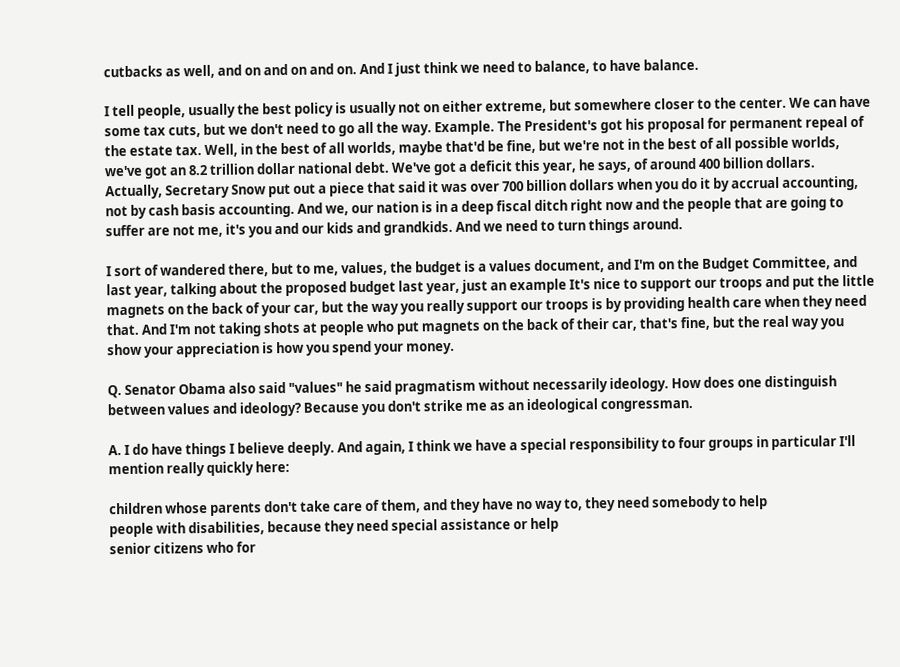cutbacks as well, and on and on and on. And I just think we need to balance, to have balance.

I tell people, usually the best policy is usually not on either extreme, but somewhere closer to the center. We can have some tax cuts, but we don't need to go all the way. Example. The President's got his proposal for permanent repeal of the estate tax. Well, in the best of all worlds, maybe that'd be fine, but we're not in the best of all possible worlds, we've got an 8.2 trillion dollar national debt. We've got a deficit this year, he says, of around 400 billion dollars. Actually, Secretary Snow put out a piece that said it was over 700 billion dollars when you do it by accrual accounting, not by cash basis accounting. And we, our nation is in a deep fiscal ditch right now and the people that are going to suffer are not me, it's you and our kids and grandkids. And we need to turn things around.

I sort of wandered there, but to me, values, the budget is a values document, and I'm on the Budget Committee, and last year, talking about the proposed budget last year, just an example It's nice to support our troops and put the little magnets on the back of your car, but the way you really support our troops is by providing health care when they need that. And I'm not taking shots at people who put magnets on the back of their car, that's fine, but the real way you show your appreciation is how you spend your money.

Q. Senator Obama also said "values" he said pragmatism without necessarily ideology. How does one distinguish between values and ideology? Because you don't strike me as an ideological congressman.

A. I do have things I believe deeply. And again, I think we have a special responsibility to four groups in particular I'll mention really quickly here:

children whose parents don't take care of them, and they have no way to, they need somebody to help
people with disabilities, because they need special assistance or help
senior citizens who for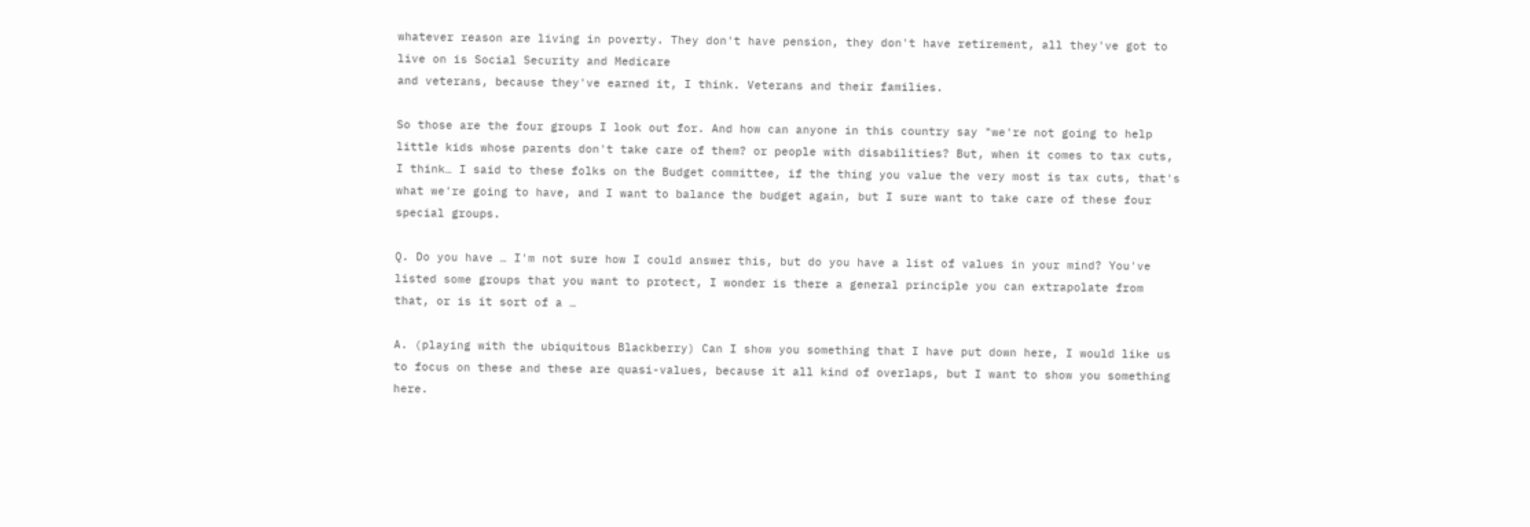whatever reason are living in poverty. They don't have pension, they don't have retirement, all they've got to live on is Social Security and Medicare
and veterans, because they've earned it, I think. Veterans and their families.

So those are the four groups I look out for. And how can anyone in this country say "we're not going to help little kids whose parents don't take care of them? or people with disabilities? But, when it comes to tax cuts, I think… I said to these folks on the Budget committee, if the thing you value the very most is tax cuts, that's what we're going to have, and I want to balance the budget again, but I sure want to take care of these four special groups.

Q. Do you have … I'm not sure how I could answer this, but do you have a list of values in your mind? You've listed some groups that you want to protect, I wonder is there a general principle you can extrapolate from that, or is it sort of a …

A. (playing with the ubiquitous Blackberry) Can I show you something that I have put down here, I would like us to focus on these and these are quasi-values, because it all kind of overlaps, but I want to show you something here.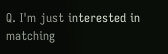Q. I'm just interested in matching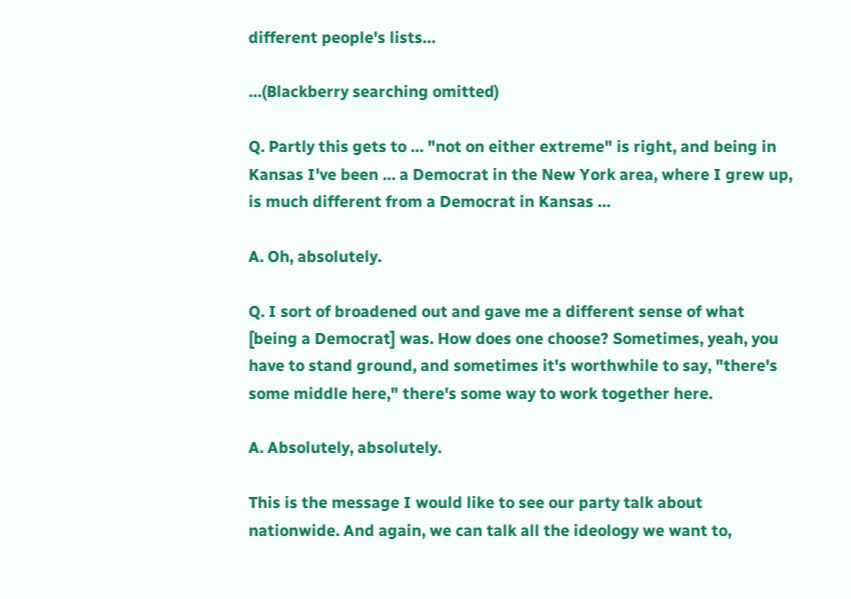different people's lists…

…(Blackberry searching omitted)

Q. Partly this gets to … "not on either extreme" is right, and being in Kansas I've been … a Democrat in the New York area, where I grew up, is much different from a Democrat in Kansas …

A. Oh, absolutely.

Q. I sort of broadened out and gave me a different sense of what [being a Democrat] was. How does one choose? Sometimes, yeah, you have to stand ground, and sometimes it's worthwhile to say, "there's some middle here," there's some way to work together here.

A. Absolutely, absolutely.

This is the message I would like to see our party talk about nationwide. And again, we can talk all the ideology we want to,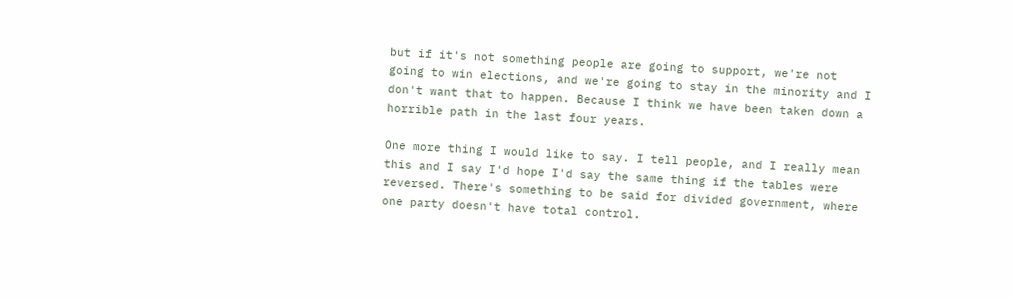but if it's not something people are going to support, we're not going to win elections, and we're going to stay in the minority and I don't want that to happen. Because I think we have been taken down a horrible path in the last four years.

One more thing I would like to say. I tell people, and I really mean this and I say I'd hope I'd say the same thing if the tables were reversed. There's something to be said for divided government, where one party doesn't have total control.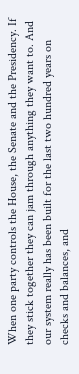When one party controls the House, the Senate and the Presidency. If they stick together they can jam through anything they want to. And our system really has been built for the last two hundred years on checks and balances, and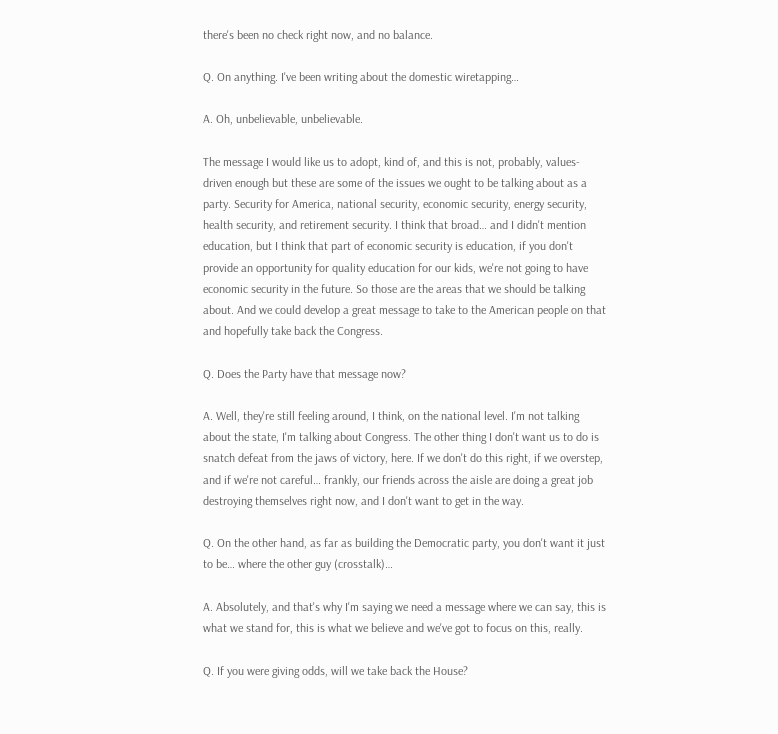there's been no check right now, and no balance.

Q. On anything. I've been writing about the domestic wiretapping…

A. Oh, unbelievable, unbelievable.

The message I would like us to adopt, kind of, and this is not, probably, values-driven enough but these are some of the issues we ought to be talking about as a party. Security for America, national security, economic security, energy security, health security, and retirement security. I think that broad… and I didn't mention education, but I think that part of economic security is education, if you don't provide an opportunity for quality education for our kids, we're not going to have economic security in the future. So those are the areas that we should be talking about. And we could develop a great message to take to the American people on that and hopefully take back the Congress.

Q. Does the Party have that message now?

A. Well, they're still feeling around, I think, on the national level. I'm not talking about the state, I'm talking about Congress. The other thing I don't want us to do is snatch defeat from the jaws of victory, here. If we don't do this right, if we overstep, and if we're not careful… frankly, our friends across the aisle are doing a great job destroying themselves right now, and I don't want to get in the way.

Q. On the other hand, as far as building the Democratic party, you don't want it just to be… where the other guy (crosstalk)…

A. Absolutely, and that's why I'm saying we need a message where we can say, this is what we stand for, this is what we believe and we've got to focus on this, really.

Q. If you were giving odds, will we take back the House?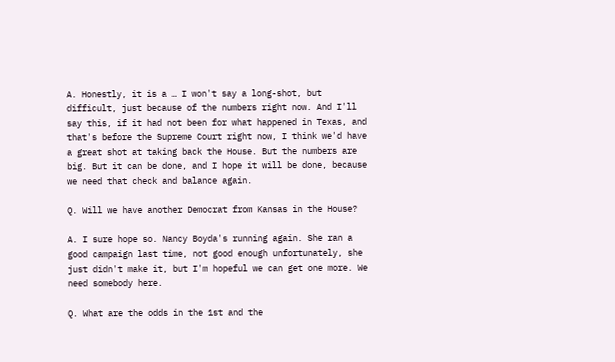A. Honestly, it is a … I won't say a long-shot, but difficult, just because of the numbers right now. And I'll say this, if it had not been for what happened in Texas, and that's before the Supreme Court right now, I think we'd have a great shot at taking back the House. But the numbers are big. But it can be done, and I hope it will be done, because we need that check and balance again.

Q. Will we have another Democrat from Kansas in the House?

A. I sure hope so. Nancy Boyda's running again. She ran a good campaign last time, not good enough unfortunately, she just didn't make it, but I'm hopeful we can get one more. We need somebody here.

Q. What are the odds in the 1st and the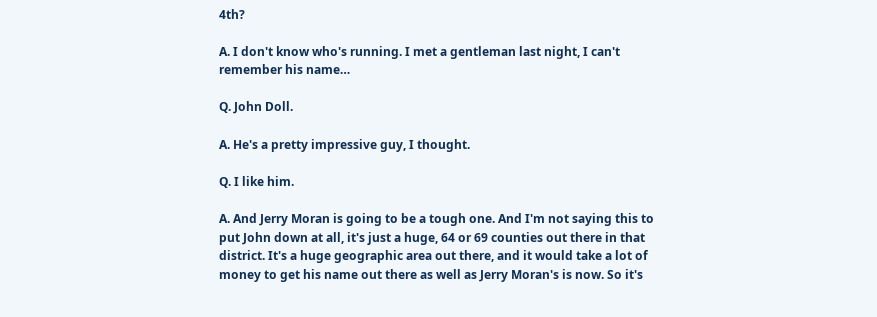4th?

A. I don't know who's running. I met a gentleman last night, I can't remember his name…

Q. John Doll.

A. He's a pretty impressive guy, I thought.

Q. I like him.

A. And Jerry Moran is going to be a tough one. And I'm not saying this to put John down at all, it's just a huge, 64 or 69 counties out there in that district. It's a huge geographic area out there, and it would take a lot of money to get his name out there as well as Jerry Moran's is now. So it's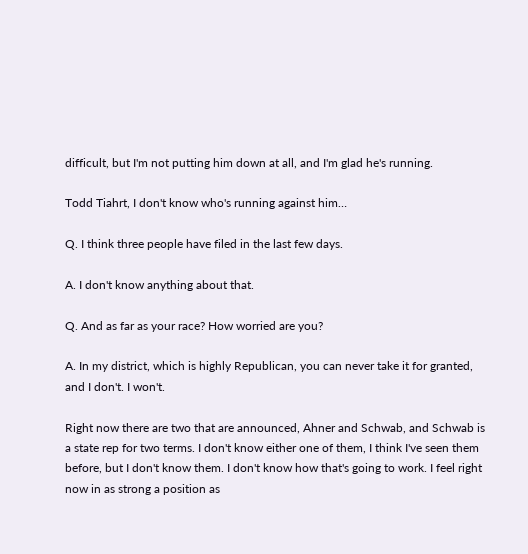difficult, but I'm not putting him down at all, and I'm glad he's running.

Todd Tiahrt, I don't know who's running against him…

Q. I think three people have filed in the last few days.

A. I don't know anything about that.

Q. And as far as your race? How worried are you?

A. In my district, which is highly Republican, you can never take it for granted, and I don't. I won't.

Right now there are two that are announced, Ahner and Schwab, and Schwab is a state rep for two terms. I don't know either one of them, I think I've seen them before, but I don't know them. I don't know how that's going to work. I feel right now in as strong a position as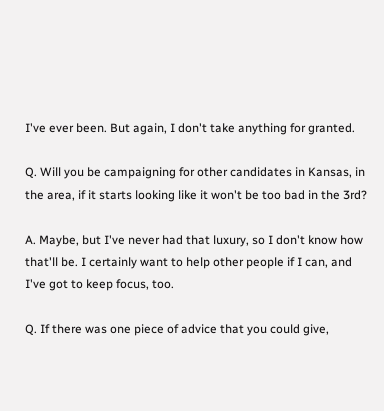I've ever been. But again, I don't take anything for granted.

Q. Will you be campaigning for other candidates in Kansas, in the area, if it starts looking like it won't be too bad in the 3rd?

A. Maybe, but I've never had that luxury, so I don't know how that'll be. I certainly want to help other people if I can, and I've got to keep focus, too.

Q. If there was one piece of advice that you could give,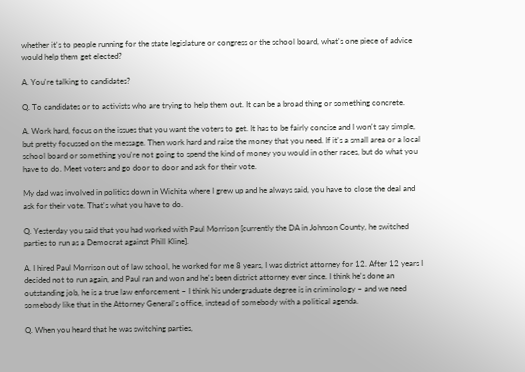whether it's to people running for the state legislature or congress or the school board, what's one piece of advice would help them get elected?

A. You're talking to candidates?

Q. To candidates or to activists who are trying to help them out. It can be a broad thing or something concrete.

A. Work hard, focus on the issues that you want the voters to get. It has to be fairly concise and I won't say simple, but pretty focussed on the message. Then work hard and raise the money that you need. If it's a small area or a local school board or something you're not going to spend the kind of money you would in other races, but do what you have to do. Meet voters and go door to door and ask for their vote.

My dad was involved in politics down in Wichita where I grew up and he always said, you have to close the deal and ask for their vote. That's what you have to do.

Q. Yesterday you said that you had worked with Paul Morrison [currently the DA in Johnson County, he switched parties to run as a Democrat against Phill Kline].

A. I hired Paul Morrison out of law school, he worked for me 8 years, I was district attorney for 12. After 12 years I decided not to run again, and Paul ran and won and he's been district attorney ever since. I think he's done an outstanding job, he is a true law enforcement – I think his undergraduate degree is in criminology – and we need somebody like that in the Attorney General's office, instead of somebody with a political agenda.

Q. When you heard that he was switching parties,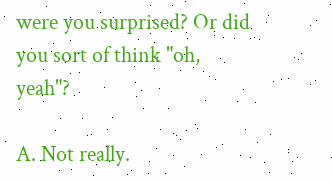were you surprised? Or did you sort of think "oh, yeah"?

A. Not really.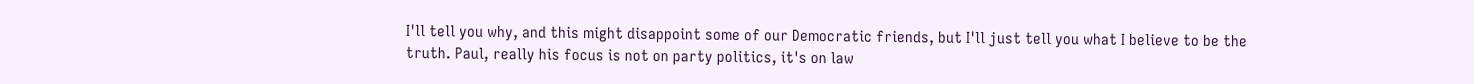I'll tell you why, and this might disappoint some of our Democratic friends, but I'll just tell you what I believe to be the truth. Paul, really his focus is not on party politics, it's on law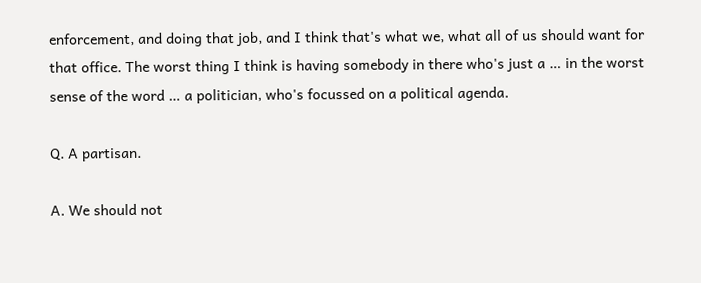enforcement, and doing that job, and I think that's what we, what all of us should want for that office. The worst thing I think is having somebody in there who's just a … in the worst sense of the word … a politician, who's focussed on a political agenda.

Q. A partisan.

A. We should not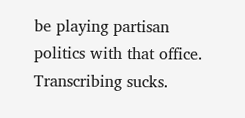be playing partisan politics with that office.
Transcribing sucks.